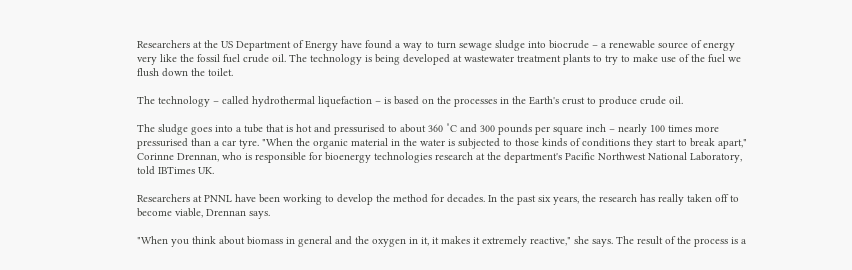Researchers at the US Department of Energy have found a way to turn sewage sludge into biocrude – a renewable source of energy very like the fossil fuel crude oil. The technology is being developed at wastewater treatment plants to try to make use of the fuel we flush down the toilet.

The technology – called hydrothermal liquefaction – is based on the processes in the Earth's crust to produce crude oil.

The sludge goes into a tube that is hot and pressurised to about 360 ˚C and 300 pounds per square inch – nearly 100 times more pressurised than a car tyre. "When the organic material in the water is subjected to those kinds of conditions they start to break apart," Corinne Drennan, who is responsible for bioenergy technologies research at the department's Pacific Northwest National Laboratory, told IBTimes UK.

Researchers at PNNL have been working to develop the method for decades. In the past six years, the research has really taken off to become viable, Drennan says.

"When you think about biomass in general and the oxygen in it, it makes it extremely reactive," she says. The result of the process is a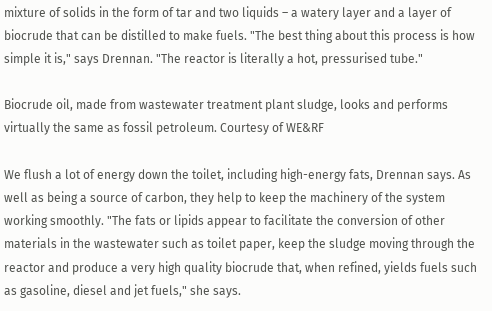mixture of solids in the form of tar and two liquids – a watery layer and a layer of biocrude that can be distilled to make fuels. "The best thing about this process is how simple it is," says Drennan. "The reactor is literally a hot, pressurised tube."

Biocrude oil, made from wastewater treatment plant sludge, looks and performs virtually the same as fossil petroleum. Courtesy of WE&RF

We flush a lot of energy down the toilet, including high-energy fats, Drennan says. As well as being a source of carbon, they help to keep the machinery of the system working smoothly. "The fats or lipids appear to facilitate the conversion of other materials in the wastewater such as toilet paper, keep the sludge moving through the reactor and produce a very high quality biocrude that, when refined, yields fuels such as gasoline, diesel and jet fuels," she says.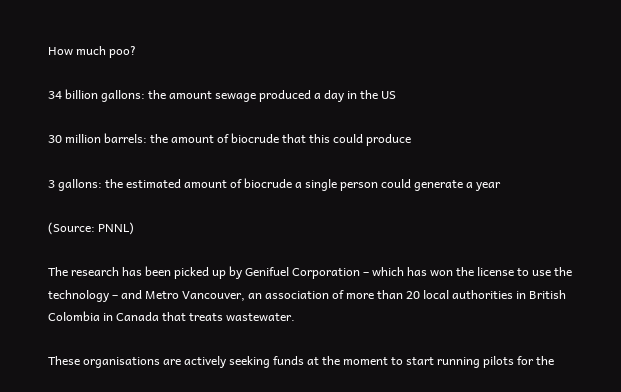How much poo?

34 billion gallons: the amount sewage produced a day in the US

30 million barrels: the amount of biocrude that this could produce

3 gallons: the estimated amount of biocrude a single person could generate a year

(Source: PNNL)

The research has been picked up by Genifuel Corporation – which has won the license to use the technology – and Metro Vancouver, an association of more than 20 local authorities in British Colombia in Canada that treats wastewater.

These organisations are actively seeking funds at the moment to start running pilots for the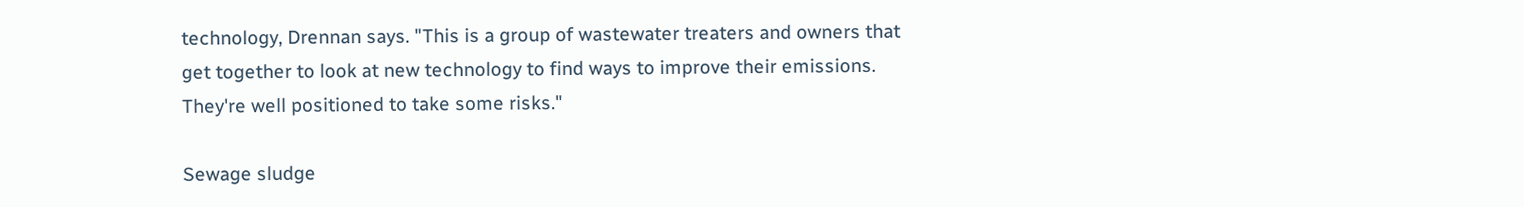technology, Drennan says. "This is a group of wastewater treaters and owners that get together to look at new technology to find ways to improve their emissions. They're well positioned to take some risks."

Sewage sludge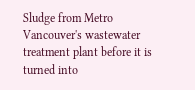Sludge from Metro Vancouver's wastewater treatment plant before it is turned into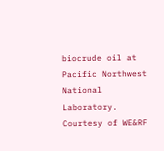biocrude oil at Pacific Northwest National Laboratory. Courtesy of WE&RF